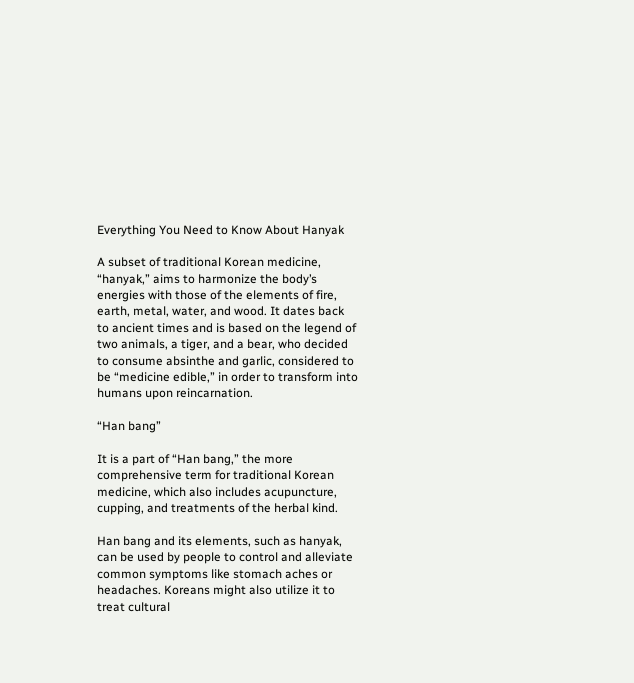Everything You Need to Know About Hanyak

A subset of traditional Korean medicine, “hanyak,” aims to harmonize the body’s energies with those of the elements of fire, earth, metal, water, and wood. It dates back to ancient times and is based on the legend of two animals, a tiger, and a bear, who decided to consume absinthe and garlic, considered to be “medicine edible,” in order to transform into humans upon reincarnation.

“Han bang”

It is a part of “Han bang,” the more comprehensive term for traditional Korean medicine, which also includes acupuncture, cupping, and treatments of the herbal kind.

Han bang and its elements, such as hanyak, can be used by people to control and alleviate common symptoms like stomach aches or headaches. Koreans might also utilize it to treat cultural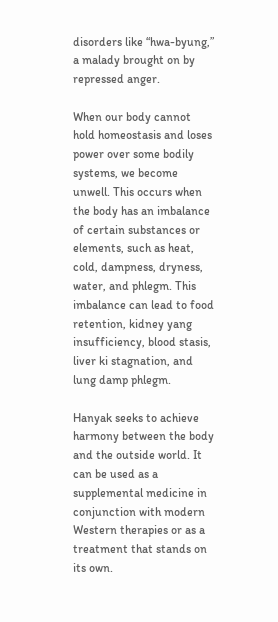disorders like “hwa-byung,” a malady brought on by repressed anger.

When our body cannot hold homeostasis and loses power over some bodily systems, we become unwell. This occurs when the body has an imbalance of certain substances or elements, such as heat, cold, dampness, dryness, water, and phlegm. This imbalance can lead to food retention, kidney yang insufficiency, blood stasis, liver ki stagnation, and lung damp phlegm.

Hanyak seeks to achieve harmony between the body and the outside world. It can be used as a supplemental medicine in conjunction with modern Western therapies or as a treatment that stands on its own.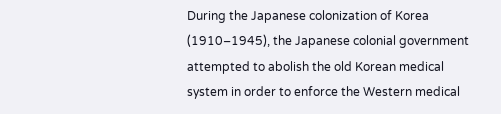During the Japanese colonization of Korea (1910–1945), the Japanese colonial government attempted to abolish the old Korean medical system in order to enforce the Western medical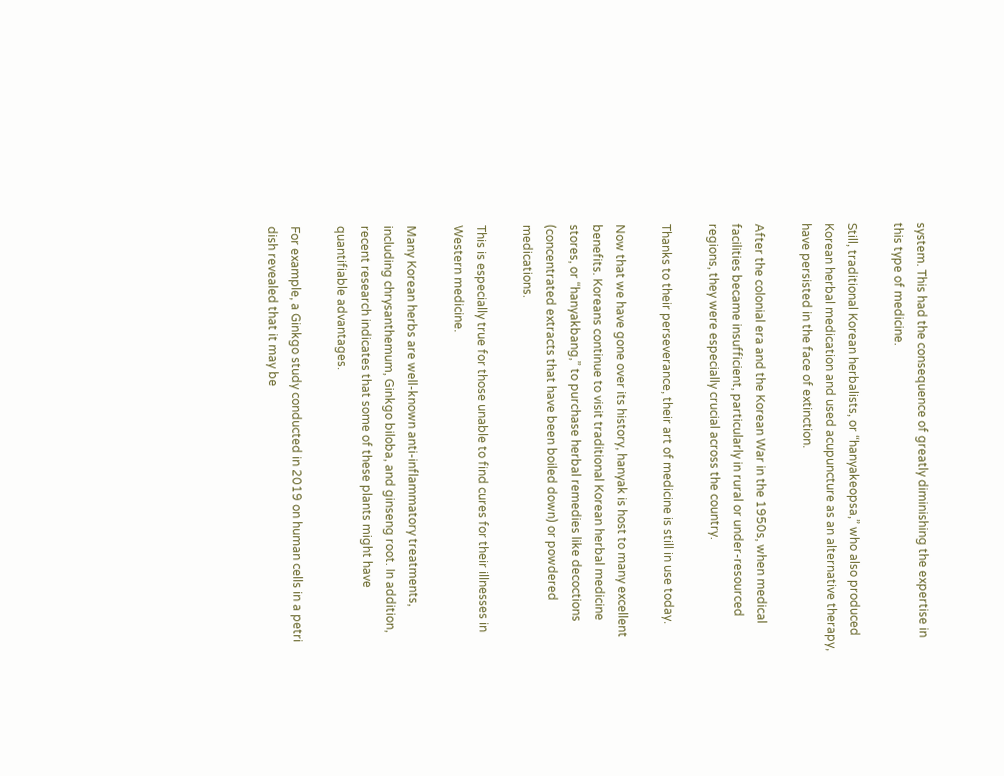system. This had the consequence of greatly diminishing the expertise in this type of medicine.

Still, traditional Korean herbalists, or “hanyakeopsa,” who also produced Korean herbal medication and used acupuncture as an alternative therapy, have persisted in the face of extinction.

After the colonial era and the Korean War in the 1950s, when medical facilities became insufficient, particularly in rural or under-resourced regions, they were especially crucial across the country.

Thanks to their perseverance, their art of medicine is still in use today.

Now that we have gone over its history, hanyak is host to many excellent benefits. Koreans continue to visit traditional Korean herbal medicine stores, or “hanyakbang,” to purchase herbal remedies like decoctions (concentrated extracts that have been boiled down) or powdered medications.

This is especially true for those unable to find cures for their illnesses in Western medicine.

Many Korean herbs are well-known anti-inflammatory treatments, including chrysanthemum, Ginkgo biloba, and ginseng root. In addition, recent research indicates that some of these plants might have quantifiable advantages.

For example, a Ginkgo study conducted in 2019 on human cells in a petri dish revealed that it may be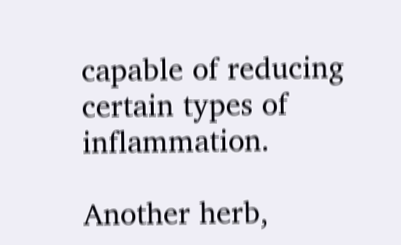capable of reducing certain types of inflammation.

Another herb,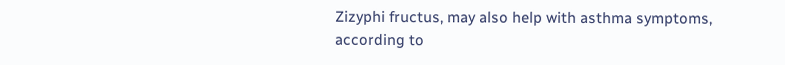Zizyphi fructus, may also help with asthma symptoms, according to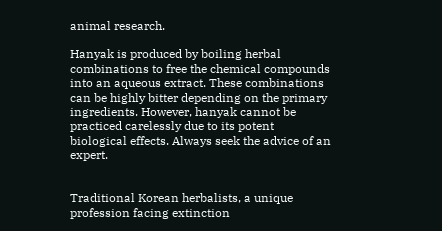animal research.

Hanyak is produced by boiling herbal combinations to free the chemical compounds into an aqueous extract. These combinations can be highly bitter depending on the primary ingredients. However, hanyak cannot be practiced carelessly due to its potent biological effects. Always seek the advice of an expert.


Traditional Korean herbalists, a unique profession facing extinction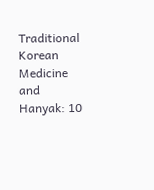Traditional Korean Medicine and Hanyak: 10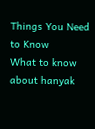Things You Need to Know
What to know about hanyak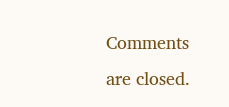Comments are closed.